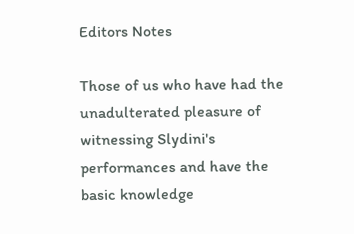Editors Notes

Those of us who have had the unadulterated pleasure of witnessing Slydini's performances and have the basic knowledge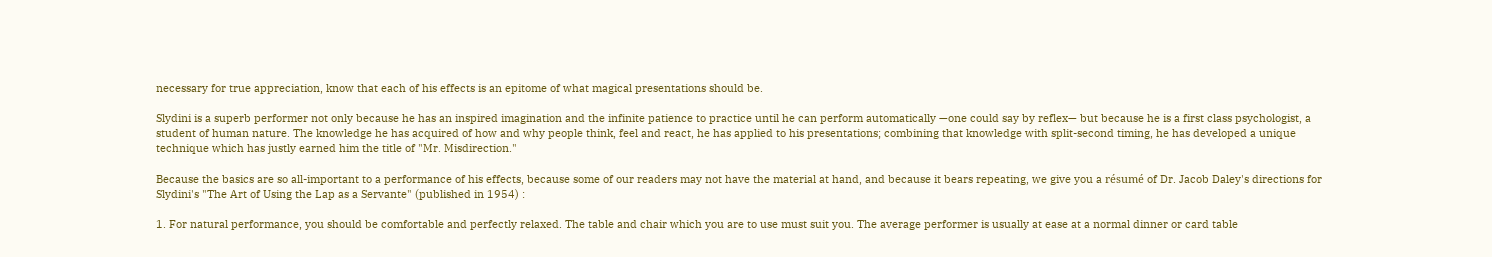necessary for true appreciation, know that each of his effects is an epitome of what magical presentations should be.

Slydini is a superb performer not only because he has an inspired imagination and the infinite patience to practice until he can perform automatically —one could say by reflex— but because he is a first class psychologist, a student of human nature. The knowledge he has acquired of how and why people think, feel and react, he has applied to his presentations; combining that knowledge with split-second timing, he has developed a unique technique which has justly earned him the title of "Mr. Misdirection."

Because the basics are so all-important to a performance of his effects, because some of our readers may not have the material at hand, and because it bears repeating, we give you a résumé of Dr. Jacob Daley's directions for Slydini's "The Art of Using the Lap as a Servante" (published in 1954) :

1. For natural performance, you should be comfortable and perfectly relaxed. The table and chair which you are to use must suit you. The average performer is usually at ease at a normal dinner or card table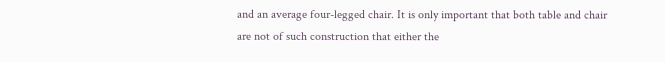and an average four-legged chair. It is only important that both table and chair are not of such construction that either the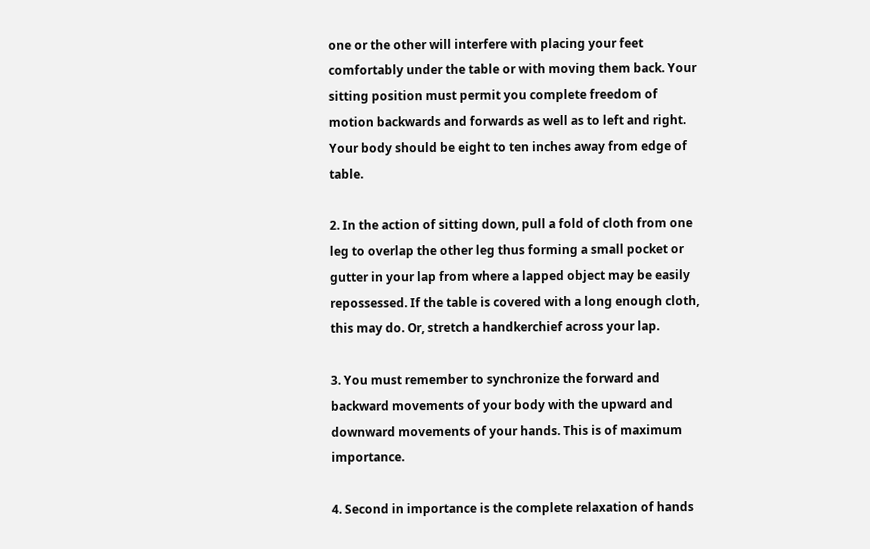one or the other will interfere with placing your feet comfortably under the table or with moving them back. Your sitting position must permit you complete freedom of motion backwards and forwards as well as to left and right. Your body should be eight to ten inches away from edge of table.

2. In the action of sitting down, pull a fold of cloth from one leg to overlap the other leg thus forming a small pocket or gutter in your lap from where a lapped object may be easily repossessed. If the table is covered with a long enough cloth, this may do. Or, stretch a handkerchief across your lap.

3. You must remember to synchronize the forward and backward movements of your body with the upward and downward movements of your hands. This is of maximum importance.

4. Second in importance is the complete relaxation of hands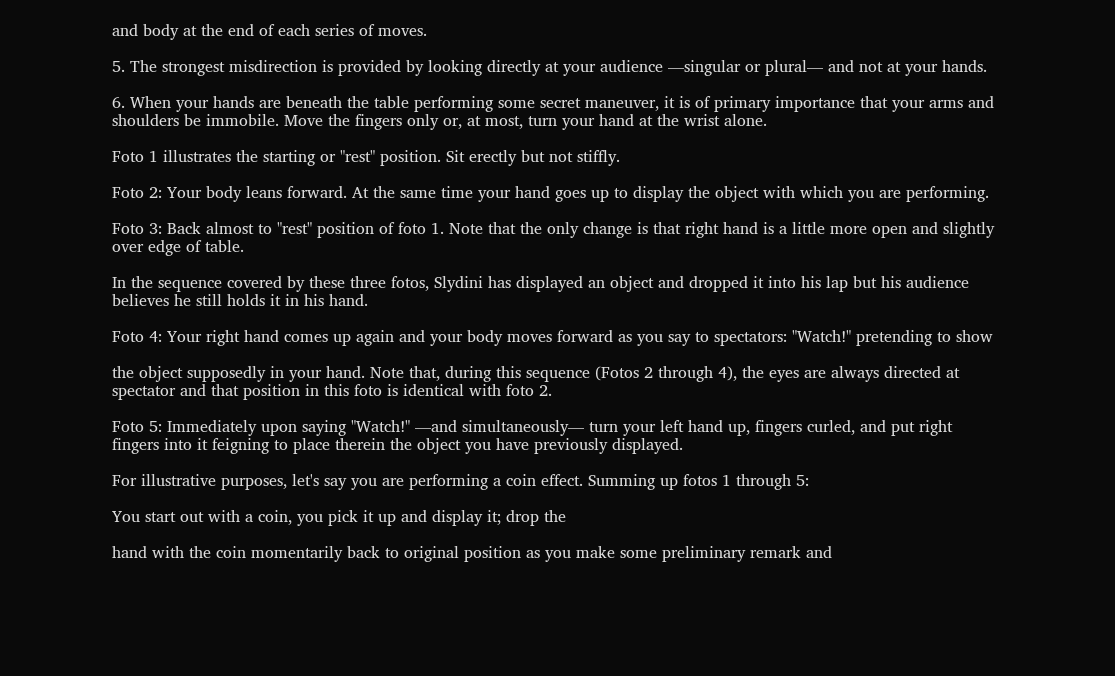and body at the end of each series of moves.

5. The strongest misdirection is provided by looking directly at your audience —singular or plural— and not at your hands.

6. When your hands are beneath the table performing some secret maneuver, it is of primary importance that your arms and shoulders be immobile. Move the fingers only or, at most, turn your hand at the wrist alone.

Foto 1 illustrates the starting or "rest" position. Sit erectly but not stiffly.

Foto 2: Your body leans forward. At the same time your hand goes up to display the object with which you are performing.

Foto 3: Back almost to "rest" position of foto 1. Note that the only change is that right hand is a little more open and slightly over edge of table.

In the sequence covered by these three fotos, Slydini has displayed an object and dropped it into his lap but his audience believes he still holds it in his hand.

Foto 4: Your right hand comes up again and your body moves forward as you say to spectators: "Watch!" pretending to show

the object supposedly in your hand. Note that, during this sequence (Fotos 2 through 4), the eyes are always directed at spectator and that position in this foto is identical with foto 2.

Foto 5: Immediately upon saying "Watch!" —and simultaneously— turn your left hand up, fingers curled, and put right fingers into it feigning to place therein the object you have previously displayed.

For illustrative purposes, let's say you are performing a coin effect. Summing up fotos 1 through 5:

You start out with a coin, you pick it up and display it; drop the

hand with the coin momentarily back to original position as you make some preliminary remark and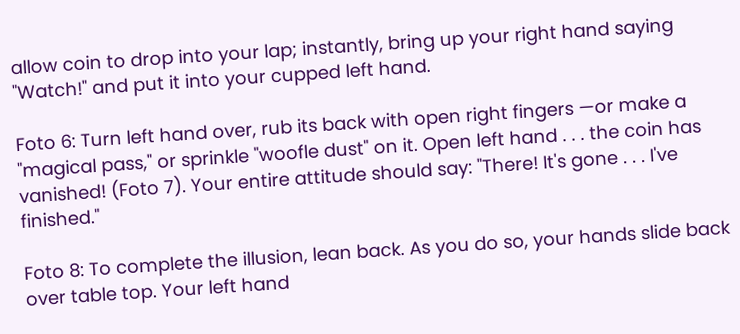allow coin to drop into your lap; instantly, bring up your right hand saying "Watch!" and put it into your cupped left hand.

Foto 6: Turn left hand over, rub its back with open right fingers —or make a "magical pass," or sprinkle "woofle dust" on it. Open left hand . . . the coin has vanished! (Foto 7). Your entire attitude should say: "There! It's gone . . . I've finished."

Foto 8: To complete the illusion, lean back. As you do so, your hands slide back over table top. Your left hand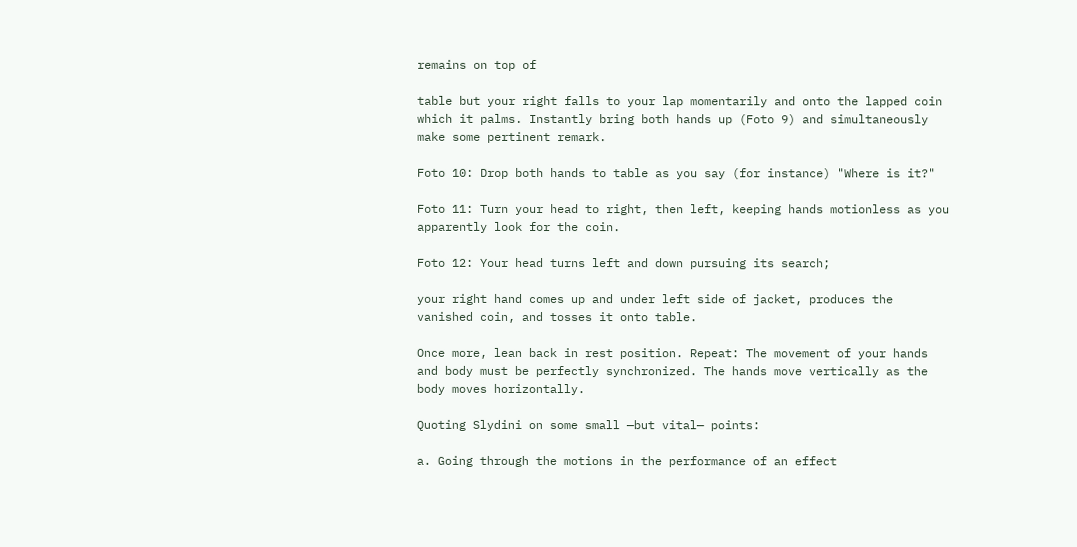remains on top of

table but your right falls to your lap momentarily and onto the lapped coin which it palms. Instantly bring both hands up (Foto 9) and simultaneously make some pertinent remark.

Foto 10: Drop both hands to table as you say (for instance) "Where is it?"

Foto 11: Turn your head to right, then left, keeping hands motionless as you apparently look for the coin.

Foto 12: Your head turns left and down pursuing its search;

your right hand comes up and under left side of jacket, produces the vanished coin, and tosses it onto table.

Once more, lean back in rest position. Repeat: The movement of your hands and body must be perfectly synchronized. The hands move vertically as the body moves horizontally.

Quoting Slydini on some small —but vital— points:

a. Going through the motions in the performance of an effect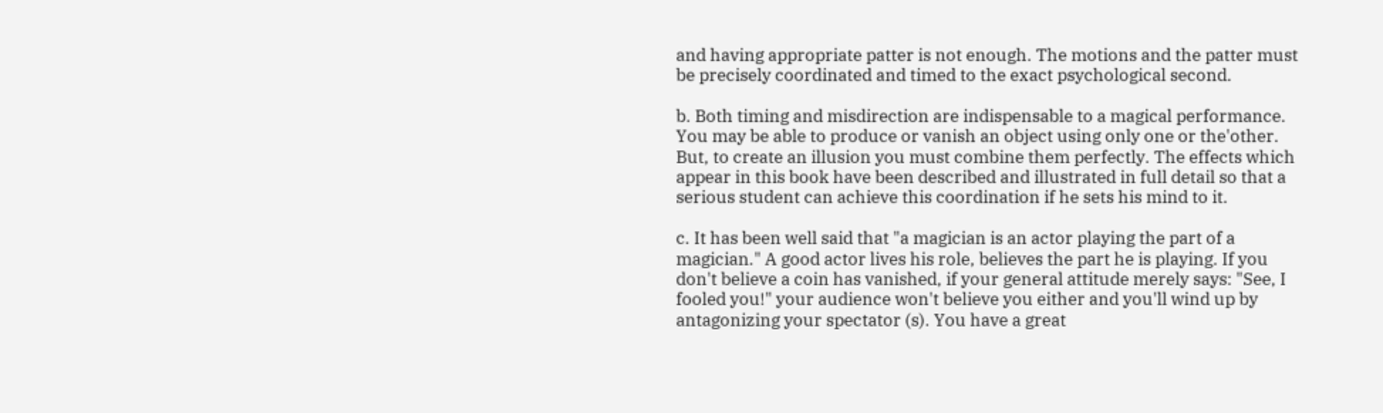and having appropriate patter is not enough. The motions and the patter must be precisely coordinated and timed to the exact psychological second.

b. Both timing and misdirection are indispensable to a magical performance. You may be able to produce or vanish an object using only one or the'other. But, to create an illusion you must combine them perfectly. The effects which appear in this book have been described and illustrated in full detail so that a serious student can achieve this coordination if he sets his mind to it.

c. It has been well said that "a magician is an actor playing the part of a magician." A good actor lives his role, believes the part he is playing. If you don't believe a coin has vanished, if your general attitude merely says: "See, I fooled you!" your audience won't believe you either and you'll wind up by antagonizing your spectator (s). You have a great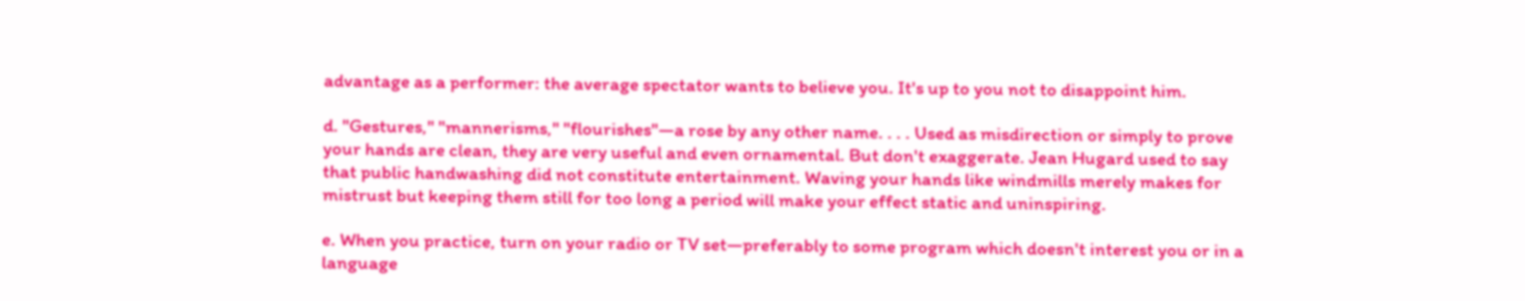advantage as a performer: the average spectator wants to believe you. It's up to you not to disappoint him.

d. "Gestures," "mannerisms," "flourishes"—a rose by any other name. . . . Used as misdirection or simply to prove your hands are clean, they are very useful and even ornamental. But don't exaggerate. Jean Hugard used to say that public handwashing did not constitute entertainment. Waving your hands like windmills merely makes for mistrust but keeping them still for too long a period will make your effect static and uninspiring.

e. When you practice, turn on your radio or TV set—preferably to some program which doesn't interest you or in a language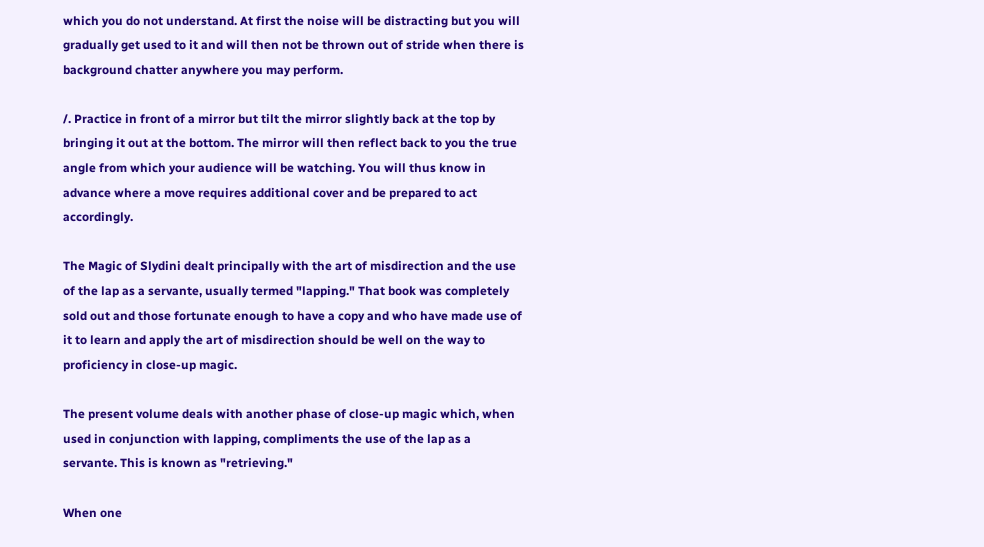which you do not understand. At first the noise will be distracting but you will gradually get used to it and will then not be thrown out of stride when there is background chatter anywhere you may perform.

/. Practice in front of a mirror but tilt the mirror slightly back at the top by bringing it out at the bottom. The mirror will then reflect back to you the true angle from which your audience will be watching. You will thus know in advance where a move requires additional cover and be prepared to act accordingly.

The Magic of Slydini dealt principally with the art of misdirection and the use of the lap as a servante, usually termed "lapping." That book was completely sold out and those fortunate enough to have a copy and who have made use of it to learn and apply the art of misdirection should be well on the way to proficiency in close-up magic.

The present volume deals with another phase of close-up magic which, when used in conjunction with lapping, compliments the use of the lap as a servante. This is known as "retrieving."

When one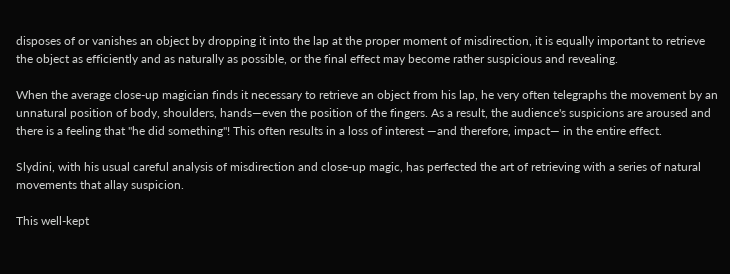disposes of or vanishes an object by dropping it into the lap at the proper moment of misdirection, it is equally important to retrieve the object as efficiently and as naturally as possible, or the final effect may become rather suspicious and revealing.

When the average close-up magician finds it necessary to retrieve an object from his lap, he very often telegraphs the movement by an unnatural position of body, shoulders, hands—even the position of the fingers. As a result, the audience's suspicions are aroused and there is a feeling that "he did something"! This often results in a loss of interest —and therefore, impact— in the entire effect.

Slydini, with his usual careful analysis of misdirection and close-up magic, has perfected the art of retrieving with a series of natural movements that allay suspicion.

This well-kept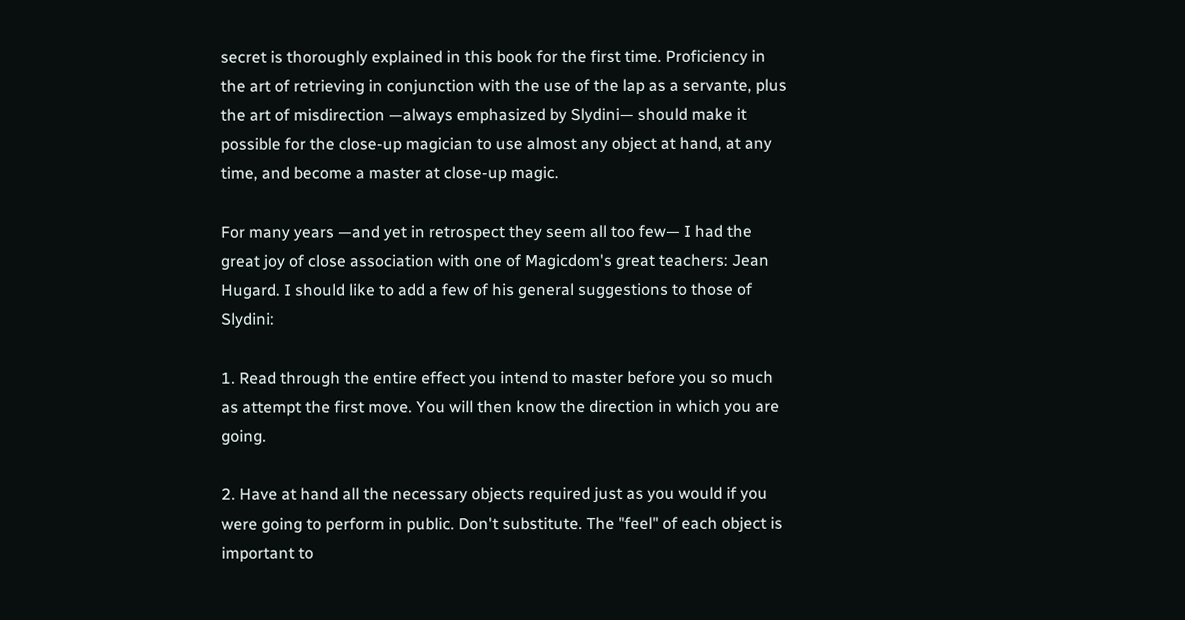secret is thoroughly explained in this book for the first time. Proficiency in the art of retrieving in conjunction with the use of the lap as a servante, plus the art of misdirection —always emphasized by Slydini— should make it possible for the close-up magician to use almost any object at hand, at any time, and become a master at close-up magic.

For many years —and yet in retrospect they seem all too few— I had the great joy of close association with one of Magicdom's great teachers: Jean Hugard. I should like to add a few of his general suggestions to those of Slydini:

1. Read through the entire effect you intend to master before you so much as attempt the first move. You will then know the direction in which you are going.

2. Have at hand all the necessary objects required just as you would if you were going to perform in public. Don't substitute. The "feel" of each object is important to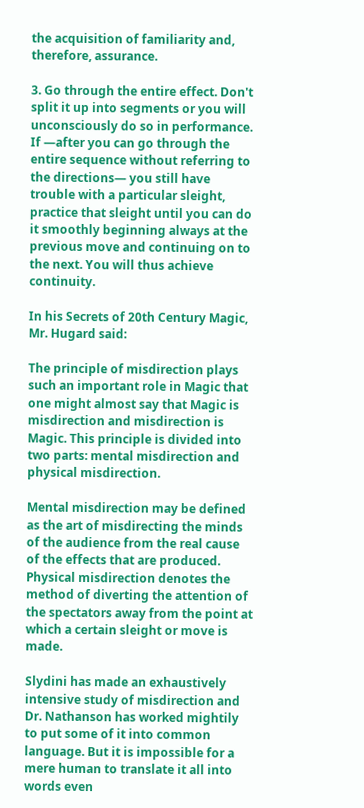the acquisition of familiarity and, therefore, assurance.

3. Go through the entire effect. Don't split it up into segments or you will unconsciously do so in performance. If —after you can go through the entire sequence without referring to the directions— you still have trouble with a particular sleight, practice that sleight until you can do it smoothly beginning always at the previous move and continuing on to the next. You will thus achieve continuity.

In his Secrets of 20th Century Magic, Mr. Hugard said:

The principle of misdirection plays such an important role in Magic that one might almost say that Magic is misdirection and misdirection is Magic. This principle is divided into two parts: mental misdirection and physical misdirection.

Mental misdirection may be defined as the art of misdirecting the minds of the audience from the real cause of the effects that are produced. Physical misdirection denotes the method of diverting the attention of the spectators away from the point at which a certain sleight or move is made.

Slydini has made an exhaustively intensive study of misdirection and Dr. Nathanson has worked mightily to put some of it into common language. But it is impossible for a mere human to translate it all into words even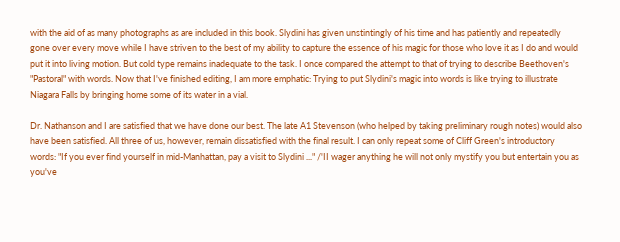with the aid of as many photographs as are included in this book. Slydini has given unstintingly of his time and has patiently and repeatedly gone over every move while I have striven to the best of my ability to capture the essence of his magic for those who love it as I do and would put it into living motion. But cold type remains inadequate to the task. I once compared the attempt to that of trying to describe Beethoven's "Pastoral" with words. Now that I've finished editing, I am more emphatic: Trying to put Slydini's magic into words is like trying to illustrate Niagara Falls by bringing home some of its water in a vial.

Dr. Nathanson and I are satisfied that we have done our best. The late A1 Stevenson (who helped by taking preliminary rough notes) would also have been satisfied. All three of us, however, remain dissatisfied with the final result. I can only repeat some of Cliff Green's introductory words: "If you ever find yourself in mid-Manhattan, pay a visit to Slydini ..." /'II wager anything he will not only mystify you but entertain you as you've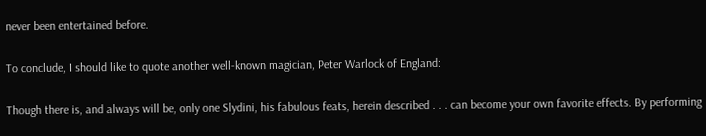never been entertained before.

To conclude, I should like to quote another well-known magician, Peter Warlock of England:

Though there is, and always will be, only one Slydini, his fabulous feats, herein described . . . can become your own favorite effects. By performing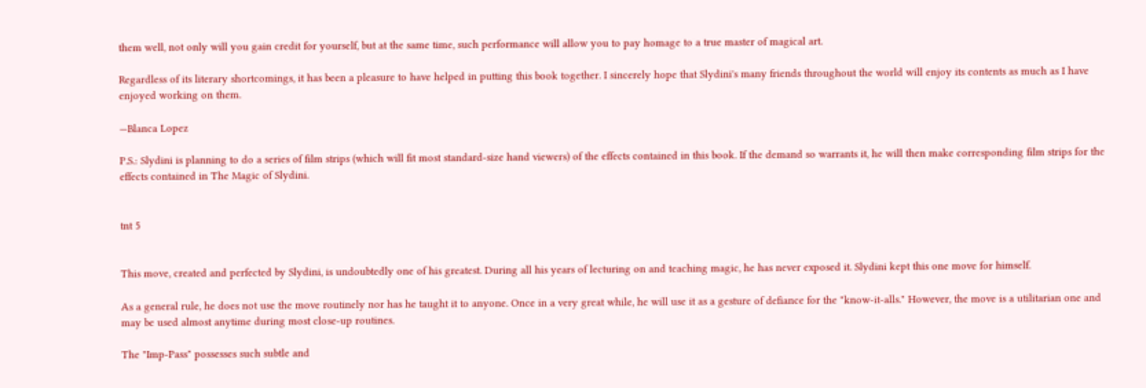them well, not only will you gain credit for yourself, but at the same time, such performance will allow you to pay homage to a true master of magical art.

Regardless of its literary shortcomings, it has been a pleasure to have helped in putting this book together. I sincerely hope that Slydini's many friends throughout the world will enjoy its contents as much as I have enjoyed working on them.

—Blanca Lopez

P.S.: Slydini is planning to do a series of film strips (which will fit most standard-size hand viewers) of the effects contained in this book. If the demand so warrants it, he will then make corresponding film strips for the effects contained in The Magic of Slydini.


tnt 5


This move, created and perfected by Slydini, is undoubtedly one of his greatest. During all his years of lecturing on and teaching magic, he has never exposed it. Slydini kept this one move for himself.

As a general rule, he does not use the move routinely nor has he taught it to anyone. Once in a very great while, he will use it as a gesture of defiance for the "know-it-alls." However, the move is a utilitarian one and may be used almost anytime during most close-up routines.

The "Imp-Pass" possesses such subtle and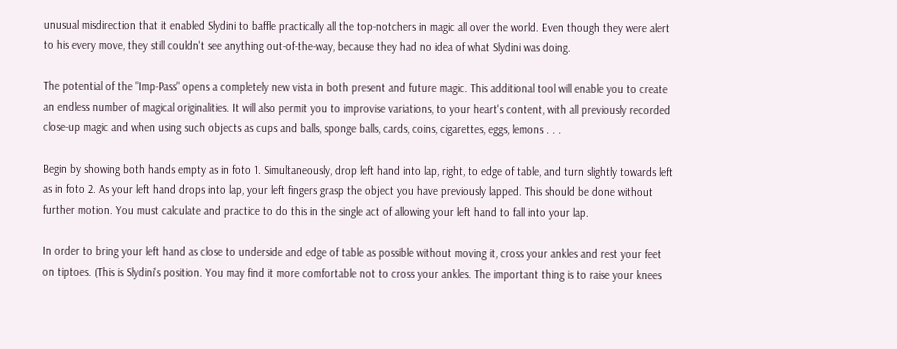unusual misdirection that it enabled Slydini to baffle practically all the top-notchers in magic all over the world. Even though they were alert to his every move, they still couldn't see anything out-of-the-way, because they had no idea of what Slydini was doing.

The potential of the "Imp-Pass" opens a completely new vista in both present and future magic. This additional tool will enable you to create an endless number of magical originalities. It will also permit you to improvise variations, to your heart's content, with all previously recorded close-up magic and when using such objects as cups and balls, sponge balls, cards, coins, cigarettes, eggs, lemons . . .

Begin by showing both hands empty as in foto 1. Simultaneously, drop left hand into lap, right, to edge of table, and turn slightly towards left as in foto 2. As your left hand drops into lap, your left fingers grasp the object you have previously lapped. This should be done without further motion. You must calculate and practice to do this in the single act of allowing your left hand to fall into your lap.

In order to bring your left hand as close to underside and edge of table as possible without moving it, cross your ankles and rest your feet on tiptoes. (This is Slydini's position. You may find it more comfortable not to cross your ankles. The important thing is to raise your knees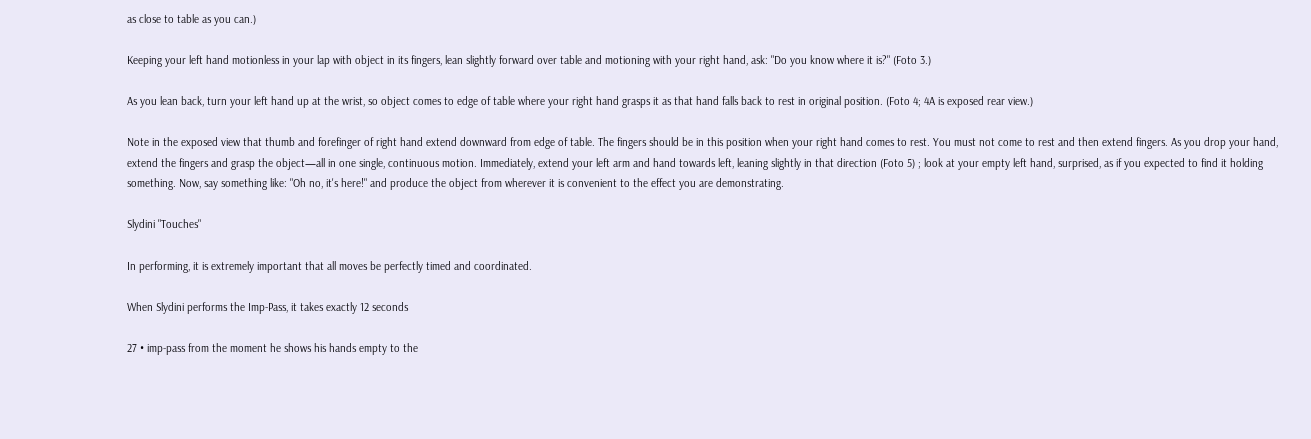as close to table as you can.)

Keeping your left hand motionless in your lap with object in its fingers, lean slightly forward over table and motioning with your right hand, ask: "Do you know where it is?" (Foto 3.)

As you lean back, turn your left hand up at the wrist, so object comes to edge of table where your right hand grasps it as that hand falls back to rest in original position. (Foto 4; 4A is exposed rear view.)

Note in the exposed view that thumb and forefinger of right hand extend downward from edge of table. The fingers should be in this position when your right hand comes to rest. You must not come to rest and then extend fingers. As you drop your hand, extend the fingers and grasp the object—all in one single, continuous motion. Immediately, extend your left arm and hand towards left, leaning slightly in that direction (Foto 5) ; look at your empty left hand, surprised, as if you expected to find it holding something. Now, say something like: "Oh no, it's here!" and produce the object from wherever it is convenient to the effect you are demonstrating.

Slydini "Touches"

In performing, it is extremely important that all moves be perfectly timed and coordinated.

When Slydini performs the Imp-Pass, it takes exactly 12 seconds

27 • imp-pass from the moment he shows his hands empty to the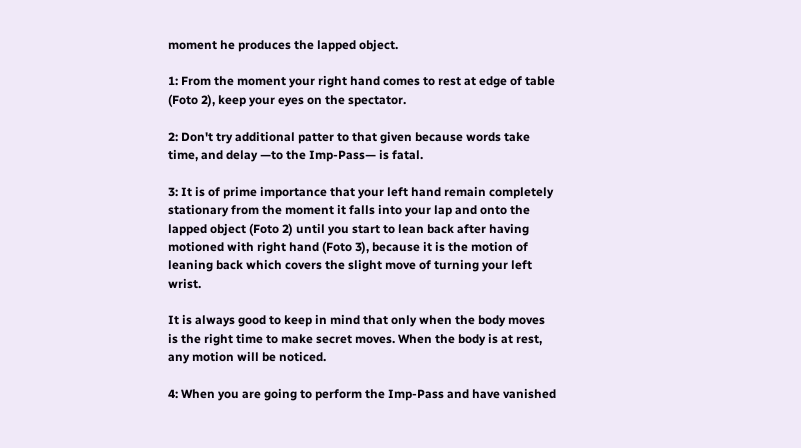moment he produces the lapped object.

1: From the moment your right hand comes to rest at edge of table (Foto 2), keep your eyes on the spectator.

2: Don't try additional patter to that given because words take time, and delay —to the Imp-Pass— is fatal.

3: It is of prime importance that your left hand remain completely stationary from the moment it falls into your lap and onto the lapped object (Foto 2) until you start to lean back after having motioned with right hand (Foto 3), because it is the motion of leaning back which covers the slight move of turning your left wrist.

It is always good to keep in mind that only when the body moves is the right time to make secret moves. When the body is at rest, any motion will be noticed.

4: When you are going to perform the Imp-Pass and have vanished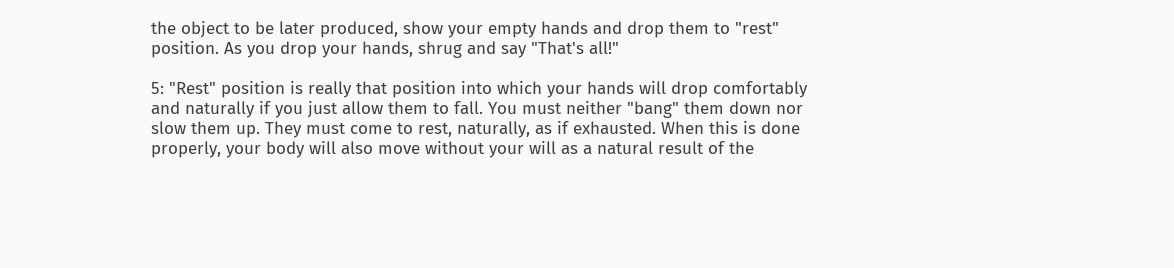the object to be later produced, show your empty hands and drop them to "rest" position. As you drop your hands, shrug and say "That's all!"

5: "Rest" position is really that position into which your hands will drop comfortably and naturally if you just allow them to fall. You must neither "bang" them down nor slow them up. They must come to rest, naturally, as if exhausted. When this is done properly, your body will also move without your will as a natural result of the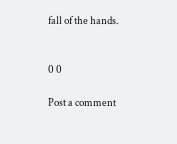fall of the hands.


0 0

Post a comment